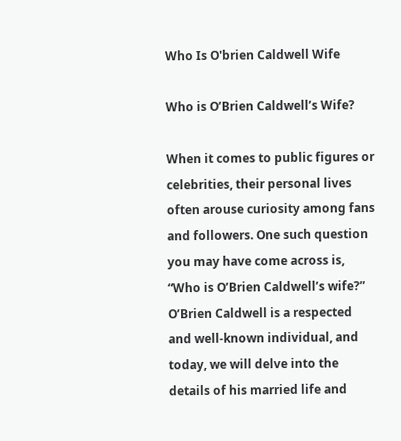Who Is O'brien Caldwell Wife

Who is O’Brien Caldwell’s Wife?

When it comes to public figures or celebrities, their personal lives often arouse curiosity among fans and followers. One such question you may have come across is, “Who is O’Brien Caldwell’s wife?” O’Brien Caldwell is a respected and well-known individual, and today, we will delve into the details of his married life and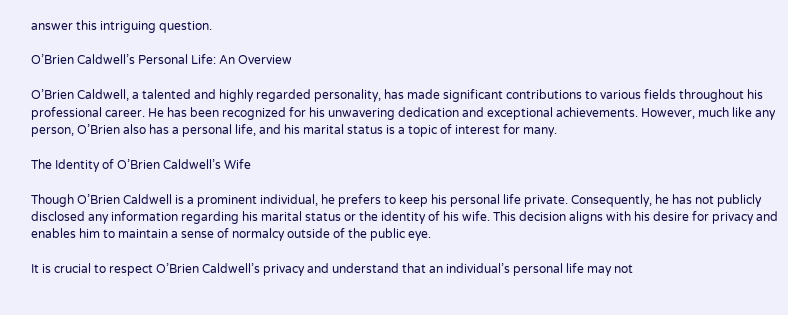answer this intriguing question.

O’Brien Caldwell’s Personal Life: An Overview

O’Brien Caldwell, a talented and highly regarded personality, has made significant contributions to various fields throughout his professional career. He has been recognized for his unwavering dedication and exceptional achievements. However, much like any person, O’Brien also has a personal life, and his marital status is a topic of interest for many.

The Identity of O’Brien Caldwell’s Wife

Though O’Brien Caldwell is a prominent individual, he prefers to keep his personal life private. Consequently, he has not publicly disclosed any information regarding his marital status or the identity of his wife. This decision aligns with his desire for privacy and enables him to maintain a sense of normalcy outside of the public eye.

It is crucial to respect O’Brien Caldwell’s privacy and understand that an individual’s personal life may not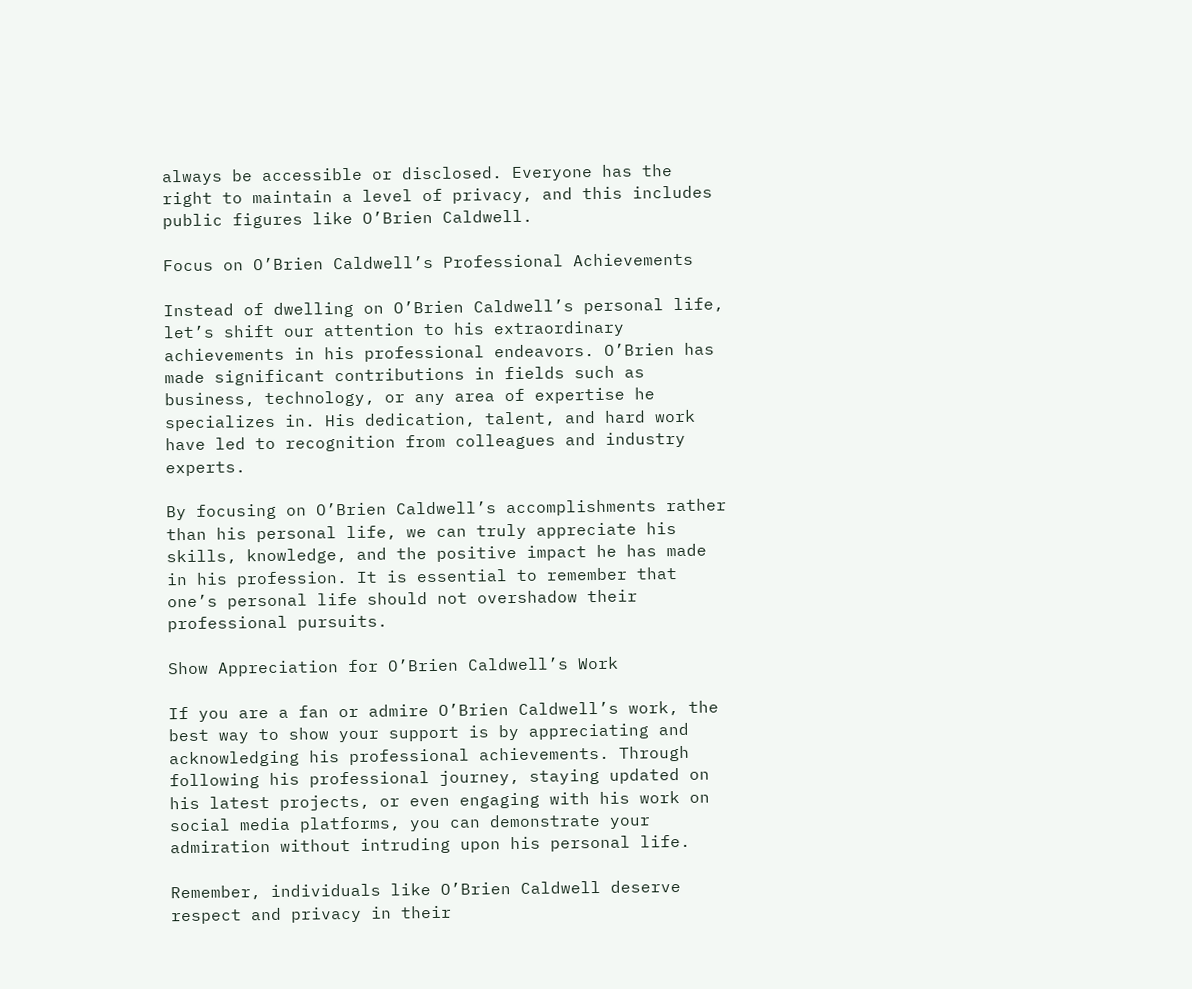always be accessible or disclosed. Everyone has the right to maintain a level of privacy, and this includes public figures like O’Brien Caldwell.

Focus on O’Brien Caldwell’s Professional Achievements

Instead of dwelling on O’Brien Caldwell’s personal life, let’s shift our attention to his extraordinary achievements in his professional endeavors. O’Brien has made significant contributions in fields such as business, technology, or any area of expertise he specializes in. His dedication, talent, and hard work have led to recognition from colleagues and industry experts.

By focusing on O’Brien Caldwell’s accomplishments rather than his personal life, we can truly appreciate his skills, knowledge, and the positive impact he has made in his profession. It is essential to remember that one’s personal life should not overshadow their professional pursuits.

Show Appreciation for O’Brien Caldwell’s Work

If you are a fan or admire O’Brien Caldwell’s work, the best way to show your support is by appreciating and acknowledging his professional achievements. Through following his professional journey, staying updated on his latest projects, or even engaging with his work on social media platforms, you can demonstrate your admiration without intruding upon his personal life.

Remember, individuals like O’Brien Caldwell deserve respect and privacy in their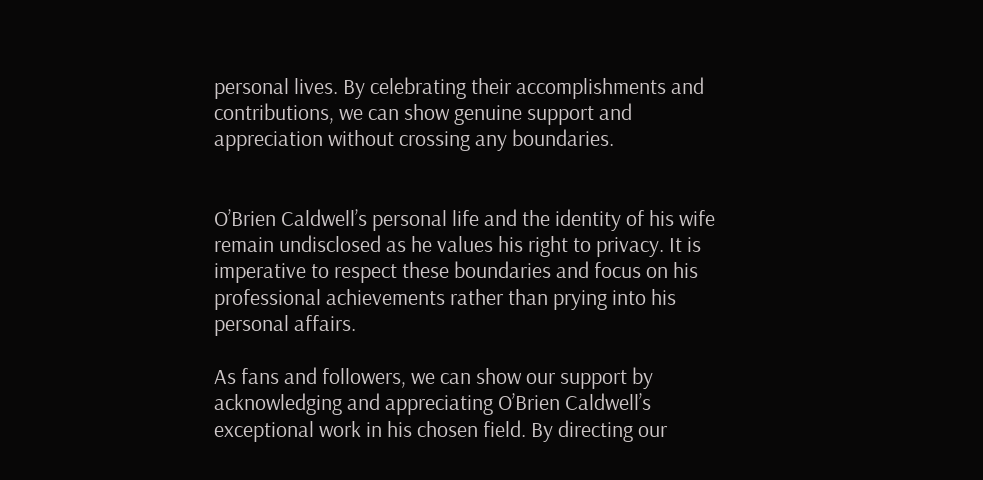personal lives. By celebrating their accomplishments and contributions, we can show genuine support and appreciation without crossing any boundaries.


O’Brien Caldwell’s personal life and the identity of his wife remain undisclosed as he values his right to privacy. It is imperative to respect these boundaries and focus on his professional achievements rather than prying into his personal affairs.

As fans and followers, we can show our support by acknowledging and appreciating O’Brien Caldwell’s exceptional work in his chosen field. By directing our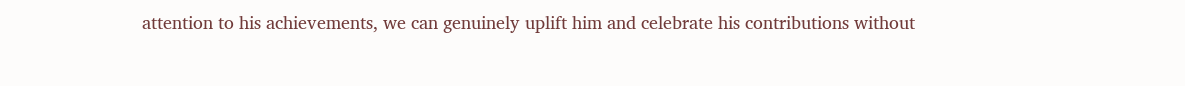attention to his achievements, we can genuinely uplift him and celebrate his contributions without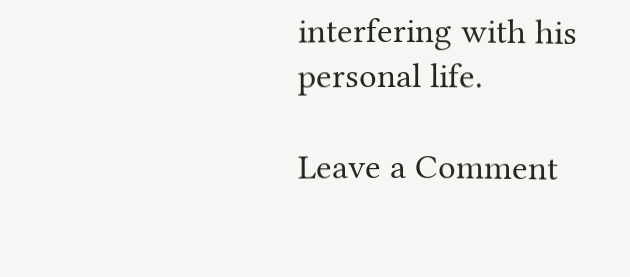interfering with his personal life.

Leave a Comment